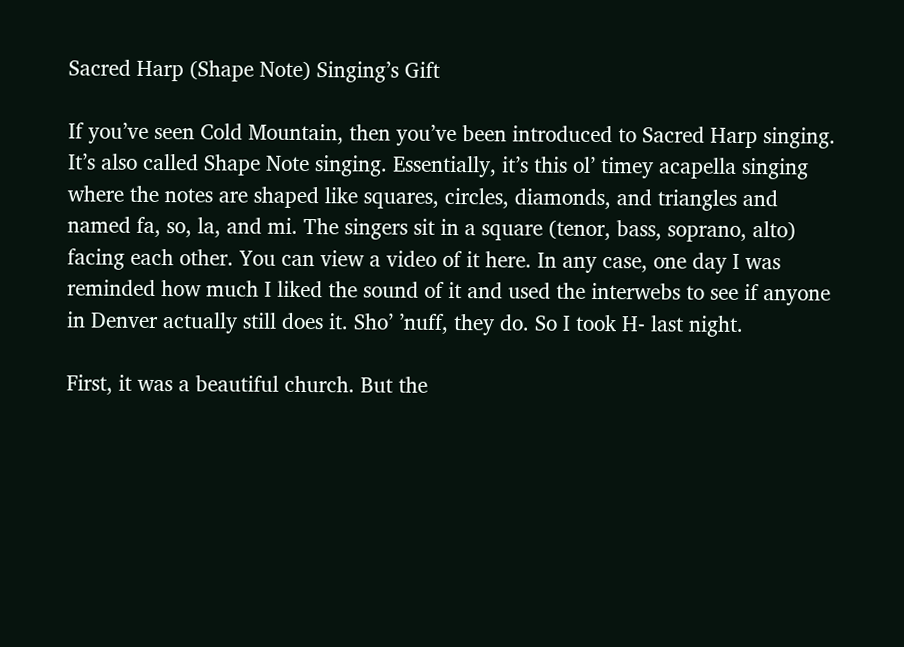Sacred Harp (Shape Note) Singing’s Gift

If you’ve seen Cold Mountain, then you’ve been introduced to Sacred Harp singing. It’s also called Shape Note singing. Essentially, it’s this ol’ timey acapella singing where the notes are shaped like squares, circles, diamonds, and triangles and named fa, so, la, and mi. The singers sit in a square (tenor, bass, soprano, alto) facing each other. You can view a video of it here. In any case, one day I was reminded how much I liked the sound of it and used the interwebs to see if anyone in Denver actually still does it. Sho’ ’nuff, they do. So I took H- last night.

First, it was a beautiful church. But the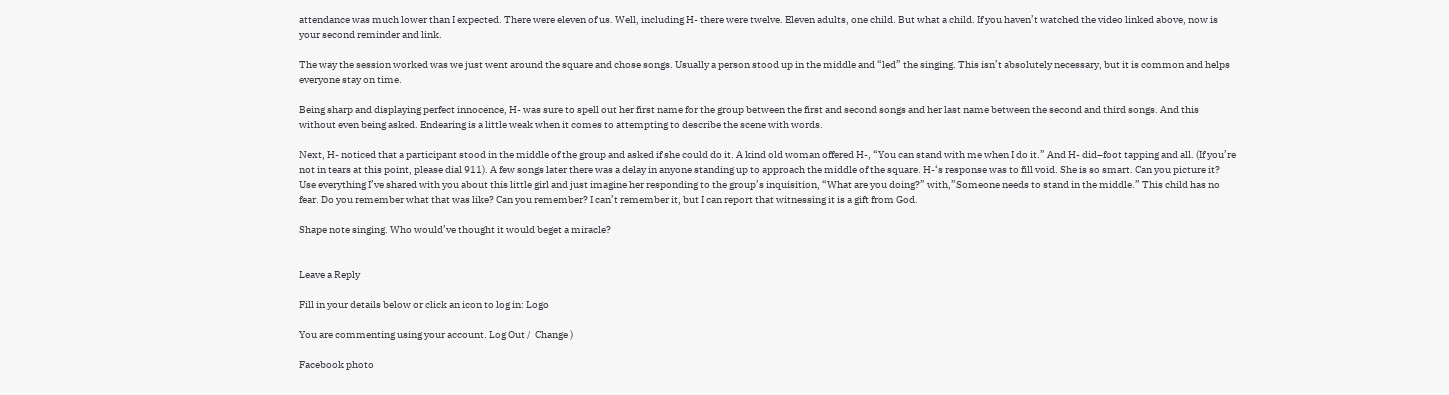attendance was much lower than I expected. There were eleven of us. Well, including H- there were twelve. Eleven adults, one child. But what a child. If you haven’t watched the video linked above, now is your second reminder and link.

The way the session worked was we just went around the square and chose songs. Usually a person stood up in the middle and “led” the singing. This isn’t absolutely necessary, but it is common and helps everyone stay on time.

Being sharp and displaying perfect innocence, H- was sure to spell out her first name for the group between the first and second songs and her last name between the second and third songs. And this without even being asked. Endearing is a little weak when it comes to attempting to describe the scene with words.

Next, H- noticed that a participant stood in the middle of the group and asked if she could do it. A kind old woman offered H-, “You can stand with me when I do it.” And H- did–foot tapping and all. (If you’re not in tears at this point, please dial 911). A few songs later there was a delay in anyone standing up to approach the middle of the square. H-‘s response was to fill void. She is so smart. Can you picture it? Use everything I’ve shared with you about this little girl and just imagine her responding to the group’s inquisition, “What are you doing?” with,”Someone needs to stand in the middle.” This child has no fear. Do you remember what that was like? Can you remember? I can’t remember it, but I can report that witnessing it is a gift from God.

Shape note singing. Who would’ve thought it would beget a miracle?


Leave a Reply

Fill in your details below or click an icon to log in: Logo

You are commenting using your account. Log Out /  Change )

Facebook photo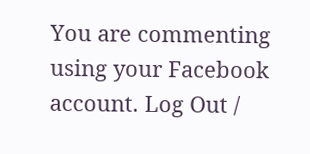You are commenting using your Facebook account. Log Out /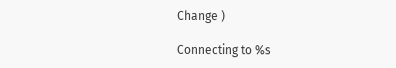Change )

Connecting to %s